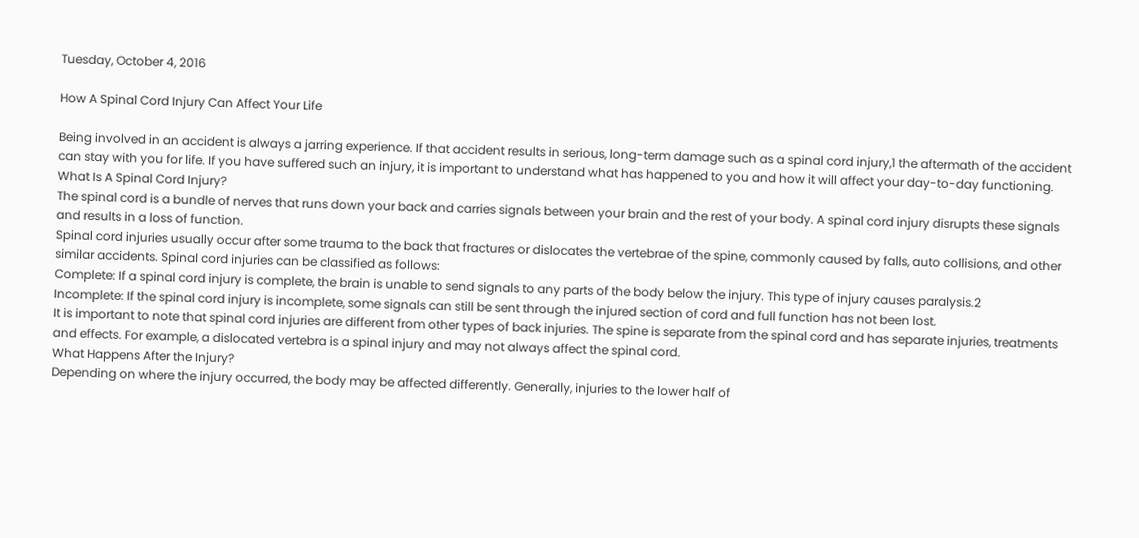Tuesday, October 4, 2016

How A Spinal Cord Injury Can Affect Your Life

Being involved in an accident is always a jarring experience. If that accident results in serious, long-term damage such as a spinal cord injury,1 the aftermath of the accident can stay with you for life. If you have suffered such an injury, it is important to understand what has happened to you and how it will affect your day-to-day functioning.
What Is A Spinal Cord Injury?
The spinal cord is a bundle of nerves that runs down your back and carries signals between your brain and the rest of your body. A spinal cord injury disrupts these signals and results in a loss of function.
Spinal cord injuries usually occur after some trauma to the back that fractures or dislocates the vertebrae of the spine, commonly caused by falls, auto collisions, and other similar accidents. Spinal cord injuries can be classified as follows:
Complete: If a spinal cord injury is complete, the brain is unable to send signals to any parts of the body below the injury. This type of injury causes paralysis.2
Incomplete: If the spinal cord injury is incomplete, some signals can still be sent through the injured section of cord and full function has not been lost.
It is important to note that spinal cord injuries are different from other types of back injuries. The spine is separate from the spinal cord and has separate injuries, treatments and effects. For example, a dislocated vertebra is a spinal injury and may not always affect the spinal cord.
What Happens After the Injury?
Depending on where the injury occurred, the body may be affected differently. Generally, injuries to the lower half of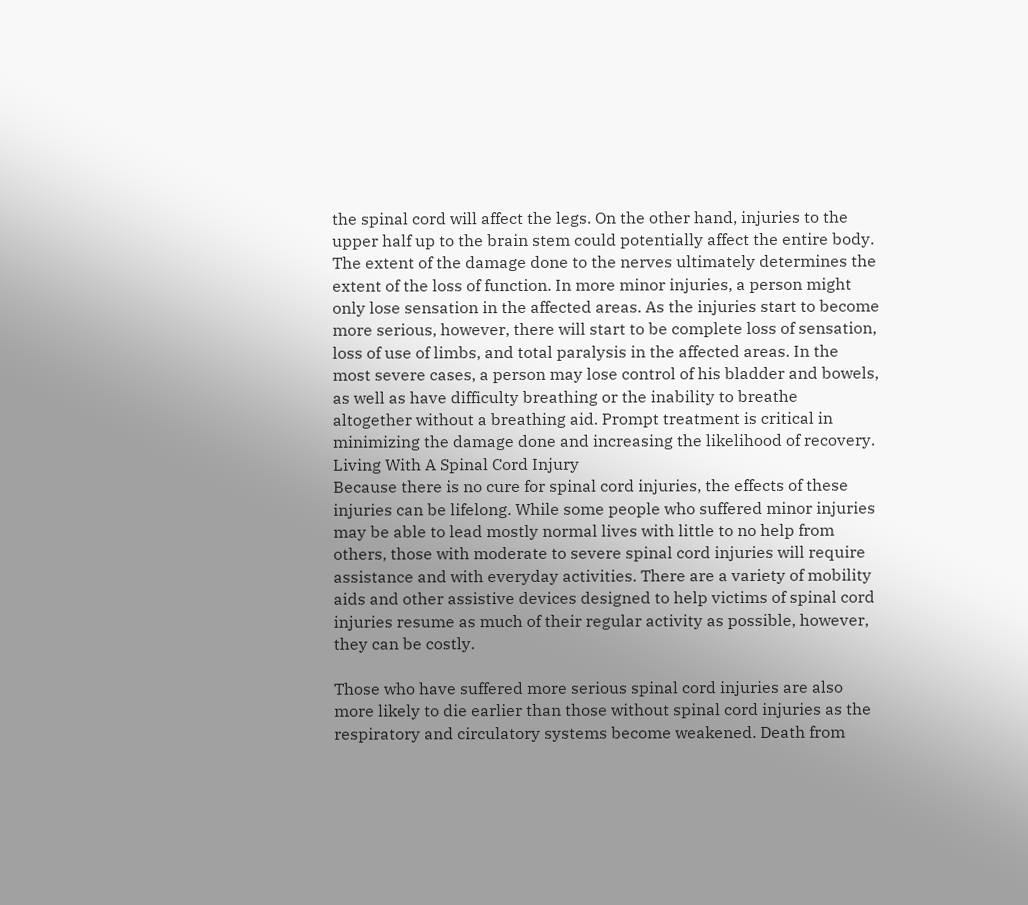the spinal cord will affect the legs. On the other hand, injuries to the upper half up to the brain stem could potentially affect the entire body. The extent of the damage done to the nerves ultimately determines the extent of the loss of function. In more minor injuries, a person might only lose sensation in the affected areas. As the injuries start to become more serious, however, there will start to be complete loss of sensation, loss of use of limbs, and total paralysis in the affected areas. In the most severe cases, a person may lose control of his bladder and bowels, as well as have difficulty breathing or the inability to breathe altogether without a breathing aid. Prompt treatment is critical in minimizing the damage done and increasing the likelihood of recovery.
Living With A Spinal Cord Injury
Because there is no cure for spinal cord injuries, the effects of these injuries can be lifelong. While some people who suffered minor injuries may be able to lead mostly normal lives with little to no help from others, those with moderate to severe spinal cord injuries will require assistance and with everyday activities. There are a variety of mobility aids and other assistive devices designed to help victims of spinal cord injuries resume as much of their regular activity as possible, however, they can be costly.

Those who have suffered more serious spinal cord injuries are also more likely to die earlier than those without spinal cord injuries as the respiratory and circulatory systems become weakened. Death from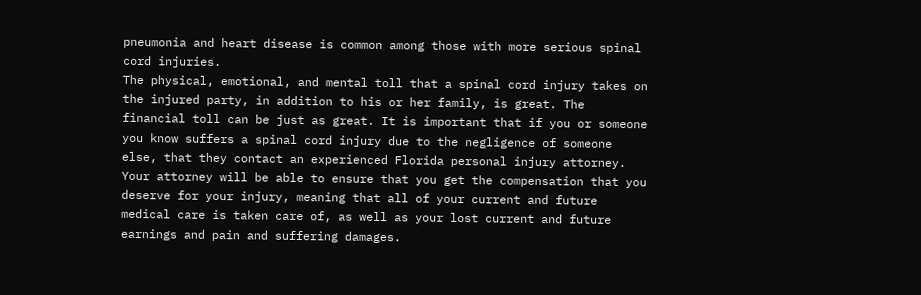pneumonia and heart disease is common among those with more serious spinal cord injuries.
The physical, emotional, and mental toll that a spinal cord injury takes on the injured party, in addition to his or her family, is great. The financial toll can be just as great. It is important that if you or someone you know suffers a spinal cord injury due to the negligence of someone else, that they contact an experienced Florida personal injury attorney. Your attorney will be able to ensure that you get the compensation that you deserve for your injury, meaning that all of your current and future medical care is taken care of, as well as your lost current and future earnings and pain and suffering damages.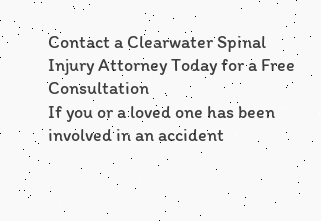Contact a Clearwater Spinal Injury Attorney Today for a Free Consultation
If you or a loved one has been involved in an accident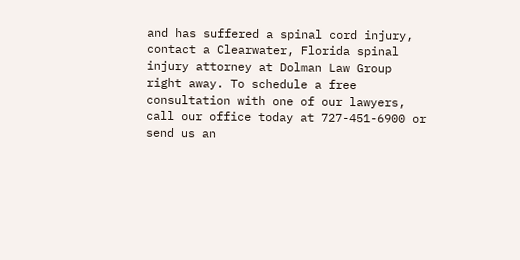and has suffered a spinal cord injury, contact a Clearwater, Florida spinal injury attorney at Dolman Law Group right away. To schedule a free consultation with one of our lawyers, call our office today at 727-451-6900 or send us an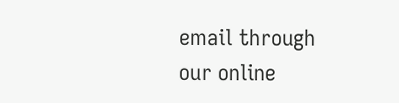email through our online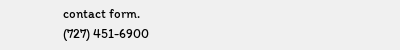contact form.
(727) 451-6900